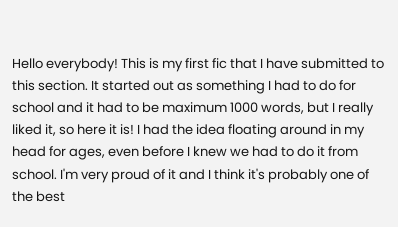Hello everybody! This is my first fic that I have submitted to this section. It started out as something I had to do for school and it had to be maximum 1000 words, but I really liked it, so here it is! I had the idea floating around in my head for ages, even before I knew we had to do it from school. I'm very proud of it and I think it's probably one of the best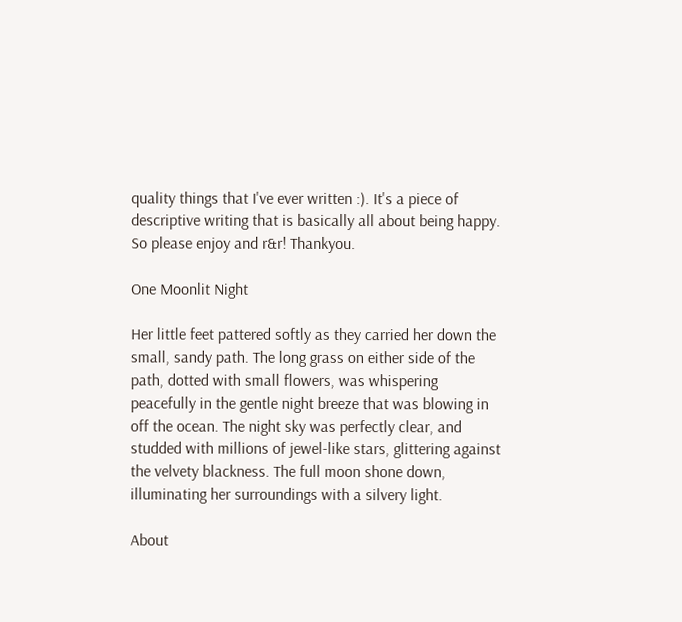quality things that I've ever written :). It's a piece of descriptive writing that is basically all about being happy. So please enjoy and r&r! Thankyou.

One Moonlit Night

Her little feet pattered softly as they carried her down the small, sandy path. The long grass on either side of the path, dotted with small flowers, was whispering peacefully in the gentle night breeze that was blowing in off the ocean. The night sky was perfectly clear, and studded with millions of jewel-like stars, glittering against the velvety blackness. The full moon shone down, illuminating her surroundings with a silvery light.

About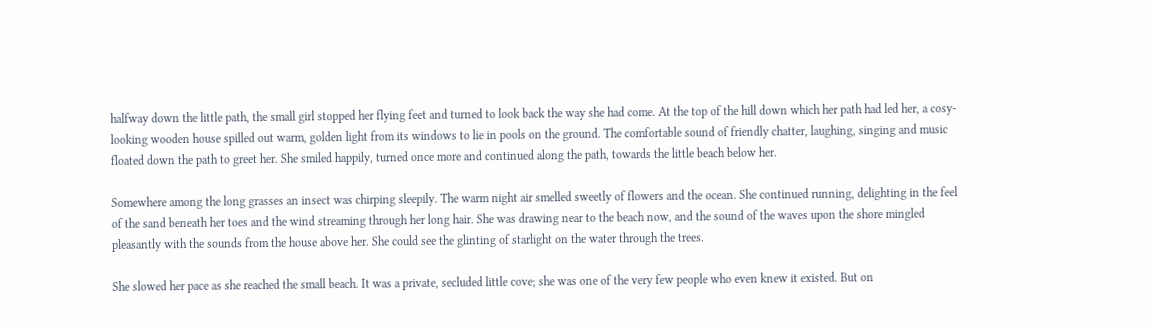halfway down the little path, the small girl stopped her flying feet and turned to look back the way she had come. At the top of the hill down which her path had led her, a cosy-looking wooden house spilled out warm, golden light from its windows to lie in pools on the ground. The comfortable sound of friendly chatter, laughing, singing and music floated down the path to greet her. She smiled happily, turned once more and continued along the path, towards the little beach below her.

Somewhere among the long grasses an insect was chirping sleepily. The warm night air smelled sweetly of flowers and the ocean. She continued running, delighting in the feel of the sand beneath her toes and the wind streaming through her long hair. She was drawing near to the beach now, and the sound of the waves upon the shore mingled pleasantly with the sounds from the house above her. She could see the glinting of starlight on the water through the trees.

She slowed her pace as she reached the small beach. It was a private, secluded little cove; she was one of the very few people who even knew it existed. But on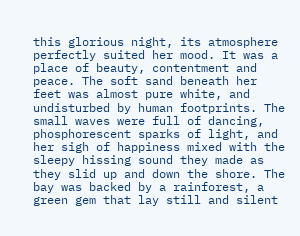this glorious night, its atmosphere perfectly suited her mood. It was a place of beauty, contentment and peace. The soft sand beneath her feet was almost pure white, and undisturbed by human footprints. The small waves were full of dancing, phosphorescent sparks of light, and her sigh of happiness mixed with the sleepy hissing sound they made as they slid up and down the shore. The bay was backed by a rainforest, a green gem that lay still and silent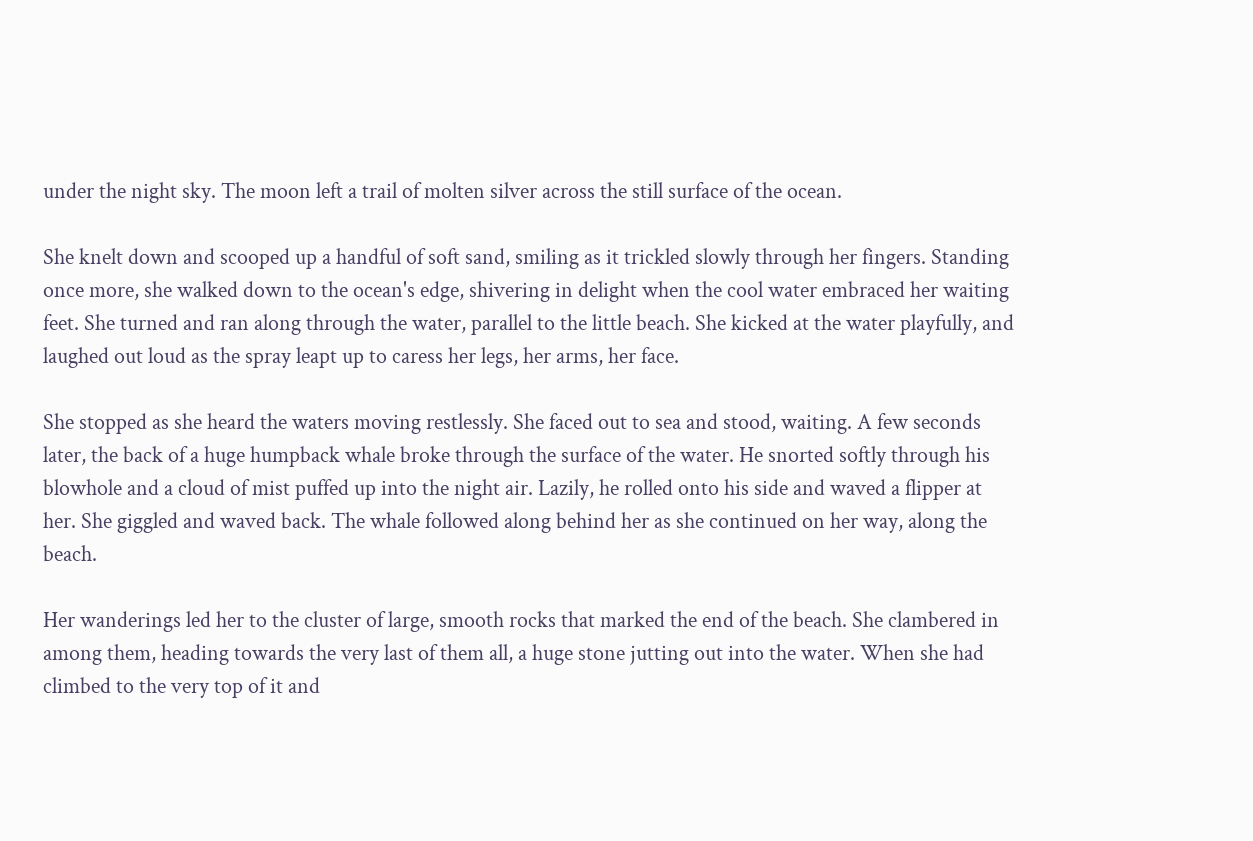under the night sky. The moon left a trail of molten silver across the still surface of the ocean.

She knelt down and scooped up a handful of soft sand, smiling as it trickled slowly through her fingers. Standing once more, she walked down to the ocean's edge, shivering in delight when the cool water embraced her waiting feet. She turned and ran along through the water, parallel to the little beach. She kicked at the water playfully, and laughed out loud as the spray leapt up to caress her legs, her arms, her face.

She stopped as she heard the waters moving restlessly. She faced out to sea and stood, waiting. A few seconds later, the back of a huge humpback whale broke through the surface of the water. He snorted softly through his blowhole and a cloud of mist puffed up into the night air. Lazily, he rolled onto his side and waved a flipper at her. She giggled and waved back. The whale followed along behind her as she continued on her way, along the beach.

Her wanderings led her to the cluster of large, smooth rocks that marked the end of the beach. She clambered in among them, heading towards the very last of them all, a huge stone jutting out into the water. When she had climbed to the very top of it and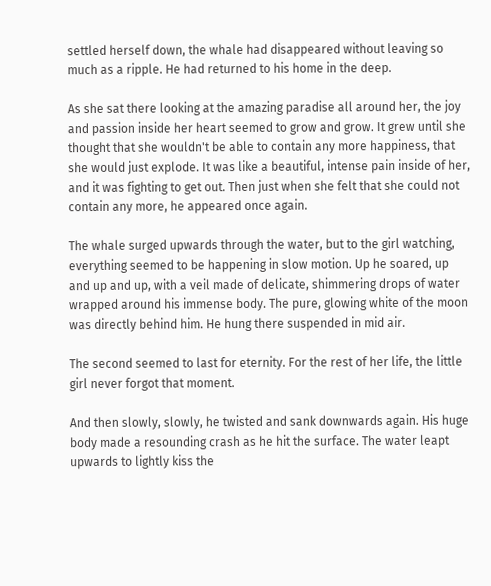settled herself down, the whale had disappeared without leaving so much as a ripple. He had returned to his home in the deep.

As she sat there looking at the amazing paradise all around her, the joy and passion inside her heart seemed to grow and grow. It grew until she thought that she wouldn't be able to contain any more happiness, that she would just explode. It was like a beautiful, intense pain inside of her, and it was fighting to get out. Then just when she felt that she could not contain any more, he appeared once again.

The whale surged upwards through the water, but to the girl watching, everything seemed to be happening in slow motion. Up he soared, up and up and up, with a veil made of delicate, shimmering drops of water wrapped around his immense body. The pure, glowing white of the moon was directly behind him. He hung there suspended in mid air.

The second seemed to last for eternity. For the rest of her life, the little girl never forgot that moment.

And then slowly, slowly, he twisted and sank downwards again. His huge body made a resounding crash as he hit the surface. The water leapt upwards to lightly kiss the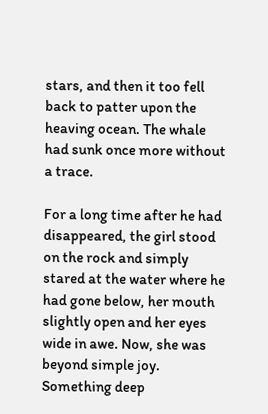stars, and then it too fell back to patter upon the heaving ocean. The whale had sunk once more without a trace.

For a long time after he had disappeared, the girl stood on the rock and simply stared at the water where he had gone below, her mouth slightly open and her eyes wide in awe. Now, she was beyond simple joy. Something deep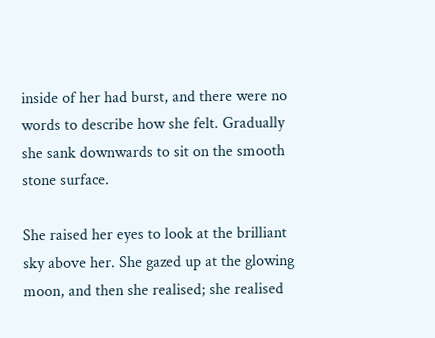inside of her had burst, and there were no words to describe how she felt. Gradually she sank downwards to sit on the smooth stone surface.

She raised her eyes to look at the brilliant sky above her. She gazed up at the glowing moon, and then she realised; she realised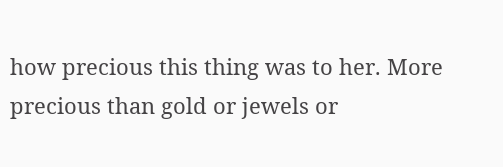how precious this thing was to her. More precious than gold or jewels or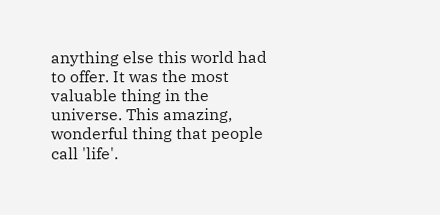anything else this world had to offer. It was the most valuable thing in the universe. This amazing, wonderful thing that people call 'life'.